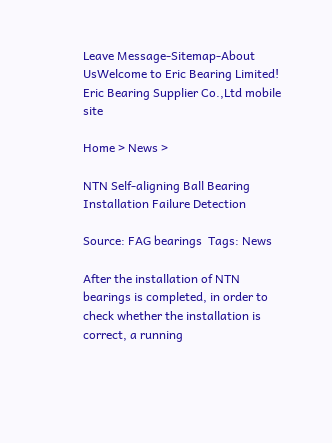Leave Message-Sitemap-About UsWelcome to Eric Bearing Limited!
Eric Bearing Supplier Co.,Ltd mobile site

Home > News >

NTN Self-aligning Ball Bearing Installation Failure Detection

Source: FAG bearings  Tags: News

After the installation of NTN bearings is completed, in order to check whether the installation is correct, a running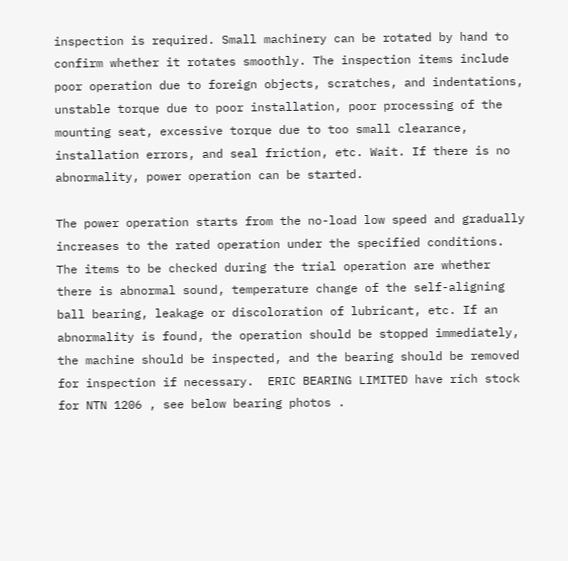inspection is required. Small machinery can be rotated by hand to confirm whether it rotates smoothly. The inspection items include poor operation due to foreign objects, scratches, and indentations, unstable torque due to poor installation, poor processing of the mounting seat, excessive torque due to too small clearance, installation errors, and seal friction, etc. Wait. If there is no abnormality, power operation can be started.

The power operation starts from the no-load low speed and gradually increases to the rated operation under the specified conditions. The items to be checked during the trial operation are whether there is abnormal sound, temperature change of the self-aligning ball bearing, leakage or discoloration of lubricant, etc. If an abnormality is found, the operation should be stopped immediately, the machine should be inspected, and the bearing should be removed for inspection if necessary.  ERIC BEARING LIMITED have rich stock for NTN 1206 , see below bearing photos .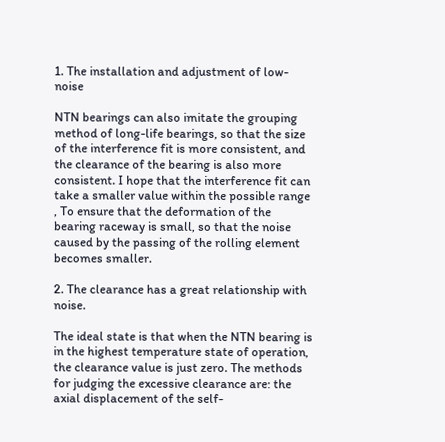1. The installation and adjustment of low-noise

NTN bearings can also imitate the grouping method of long-life bearings, so that the size of the interference fit is more consistent, and the clearance of the bearing is also more consistent. I hope that the interference fit can take a smaller value within the possible range , To ensure that the deformation of the bearing raceway is small, so that the noise caused by the passing of the rolling element becomes smaller.

2. The clearance has a great relationship with noise.

The ideal state is that when the NTN bearing is in the highest temperature state of operation, the clearance value is just zero. The methods for judging the excessive clearance are: the axial displacement of the self-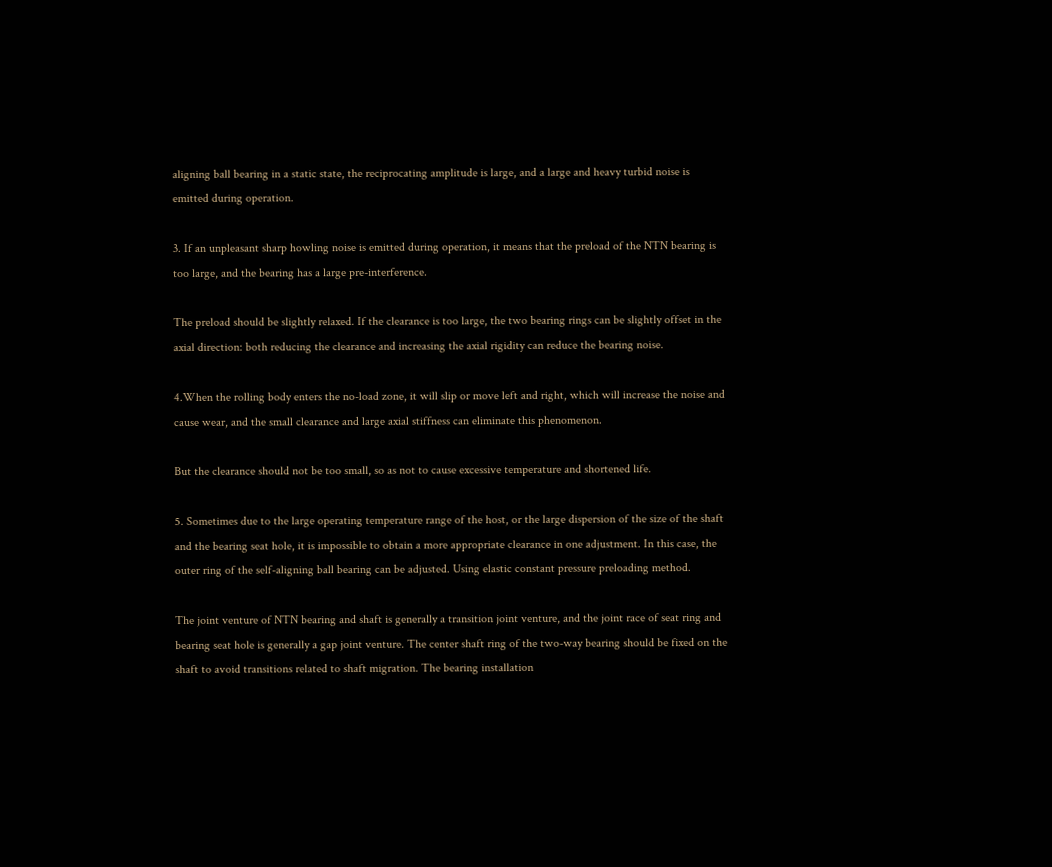aligning ball bearing in a static state, the reciprocating amplitude is large, and a large and heavy turbid noise is emitted during operation.

3. If an unpleasant sharp howling noise is emitted during operation, it means that the preload of the NTN bearing is too large, and the bearing has a large pre-interference.

The preload should be slightly relaxed. If the clearance is too large, the two bearing rings can be slightly offset in the axial direction: both reducing the clearance and increasing the axial rigidity can reduce the bearing noise.

4.When the rolling body enters the no-load zone, it will slip or move left and right, which will increase the noise and cause wear, and the small clearance and large axial stiffness can eliminate this phenomenon.

But the clearance should not be too small, so as not to cause excessive temperature and shortened life.

5. Sometimes due to the large operating temperature range of the host, or the large dispersion of the size of the shaft and the bearing seat hole, it is impossible to obtain a more appropriate clearance in one adjustment. In this case, the outer ring of the self-aligning ball bearing can be adjusted. Using elastic constant pressure preloading method.

The joint venture of NTN bearing and shaft is generally a transition joint venture, and the joint race of seat ring and bearing seat hole is generally a gap joint venture. The center shaft ring of the two-way bearing should be fixed on the shaft to avoid transitions related to shaft migration. The bearing installation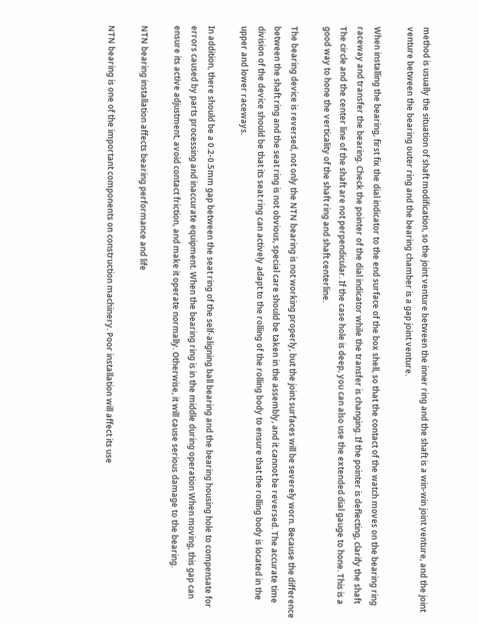method is usually the situation of shaft modification, so the joint venture between the inner ring and the shaft is a win-win joint venture, and the joint venture between the bearing outer ring and the bearing chamber is a gap joint venture.

When installing the bearing, first fix the dial indicator to the end surface of the box shell, so that the contact of the watch moves on the bearing ring raceway and transfer the bearing. Check the pointer of the dial indicator while the transfer is changing. If the pointer is deflecting, clarify the shaft The circle and the center line of the shaft are not perpendicular. If the case hole is deep, you can also use the extended dial gauge to hone. This is a good way to hone the verticality of the shaft ring and shaft centerline.

The bearing device is reversed, not only the NTN bearing is not working properly, but the joint surfaces will be severely worn. Because the difference between the shaft ring and the seat ring is not obvious, special care should be taken in the assembly, and it cannot be reversed. The accurate time division of the device should be that its seat ring can actively adapt to the rolling of the rolling body to ensure that the rolling body is located in the upper and lower raceways.

In addition, there should be a 0.2-0.5mm gap between the seat ring of the self-aligning ball bearing and the bearing housing hole to compensate for errors caused by parts processing and inaccurate equipment. When the bearing ring is in the middle during operation When moving, this gap can ensure its active adjustment, avoid contact friction, and make it operate normally. Otherwise, it will cause serious damage to the bearing.

NTN bearing installation affects bearing performance and life

NTN bearing is one of the important components on construction machinery. Poor installation will affect its use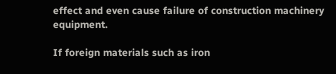effect and even cause failure of construction machinery equipment.

If foreign materials such as iron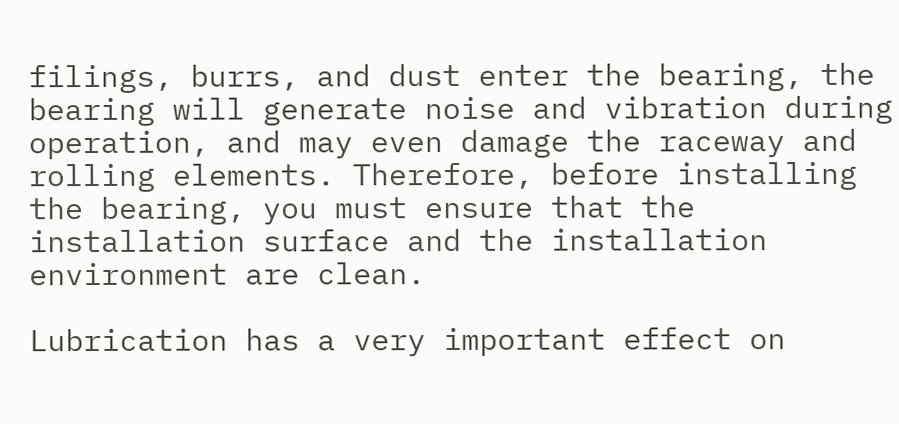filings, burrs, and dust enter the bearing, the bearing will generate noise and vibration during operation, and may even damage the raceway and rolling elements. Therefore, before installing the bearing, you must ensure that the installation surface and the installation environment are clean.

Lubrication has a very important effect on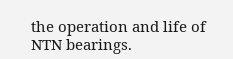the operation and life of NTN bearings.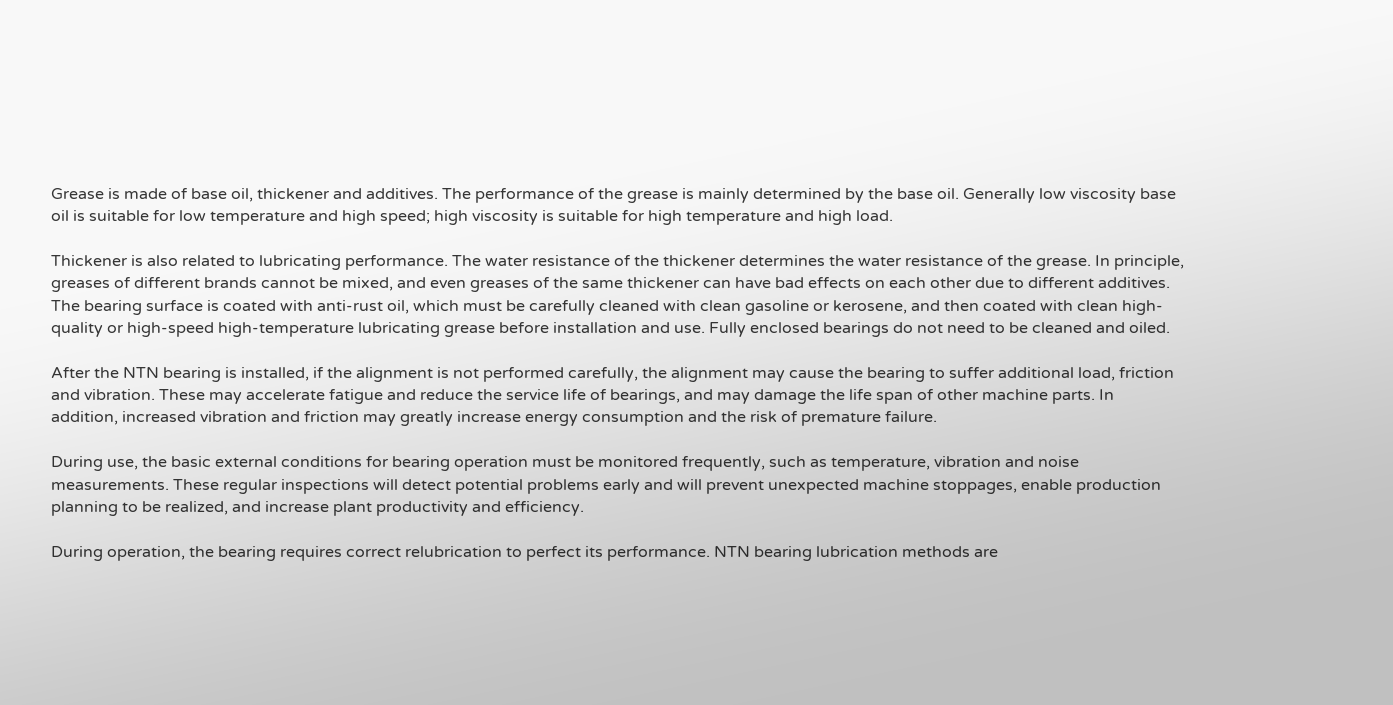Grease is made of base oil, thickener and additives. The performance of the grease is mainly determined by the base oil. Generally low viscosity base oil is suitable for low temperature and high speed; high viscosity is suitable for high temperature and high load.

Thickener is also related to lubricating performance. The water resistance of the thickener determines the water resistance of the grease. In principle, greases of different brands cannot be mixed, and even greases of the same thickener can have bad effects on each other due to different additives. The bearing surface is coated with anti-rust oil, which must be carefully cleaned with clean gasoline or kerosene, and then coated with clean high-quality or high-speed high-temperature lubricating grease before installation and use. Fully enclosed bearings do not need to be cleaned and oiled.

After the NTN bearing is installed, if the alignment is not performed carefully, the alignment may cause the bearing to suffer additional load, friction and vibration. These may accelerate fatigue and reduce the service life of bearings, and may damage the life span of other machine parts. In addition, increased vibration and friction may greatly increase energy consumption and the risk of premature failure.

During use, the basic external conditions for bearing operation must be monitored frequently, such as temperature, vibration and noise measurements. These regular inspections will detect potential problems early and will prevent unexpected machine stoppages, enable production planning to be realized, and increase plant productivity and efficiency.

During operation, the bearing requires correct relubrication to perfect its performance. NTN bearing lubrication methods are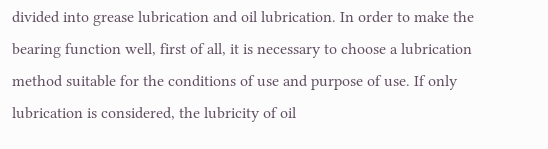divided into grease lubrication and oil lubrication. In order to make the bearing function well, first of all, it is necessary to choose a lubrication method suitable for the conditions of use and purpose of use. If only lubrication is considered, the lubricity of oil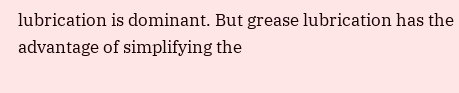lubrication is dominant. But grease lubrication has the advantage of simplifying the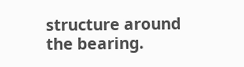structure around the bearing.